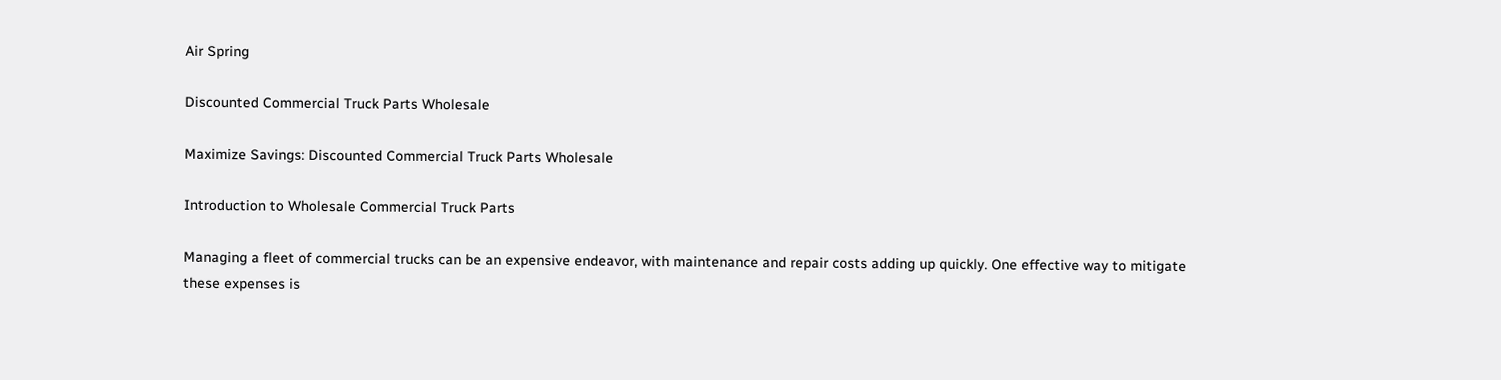Air Spring

Discounted Commercial Truck Parts Wholesale

Maximize Savings: Discounted Commercial Truck Parts Wholesale

Introduction to Wholesale Commercial Truck Parts

Managing a fleet of commercial trucks can be an expensive endeavor, with maintenance and repair costs adding up quickly. One effective way to mitigate these expenses is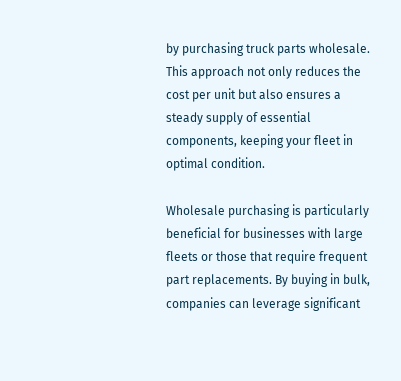by purchasing truck parts wholesale. This approach not only reduces the cost per unit but also ensures a steady supply of essential components, keeping your fleet in optimal condition.

Wholesale purchasing is particularly beneficial for businesses with large fleets or those that require frequent part replacements. By buying in bulk, companies can leverage significant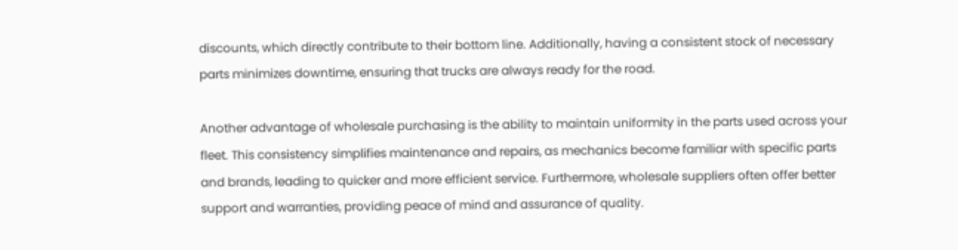discounts, which directly contribute to their bottom line. Additionally, having a consistent stock of necessary parts minimizes downtime, ensuring that trucks are always ready for the road.

Another advantage of wholesale purchasing is the ability to maintain uniformity in the parts used across your fleet. This consistency simplifies maintenance and repairs, as mechanics become familiar with specific parts and brands, leading to quicker and more efficient service. Furthermore, wholesale suppliers often offer better support and warranties, providing peace of mind and assurance of quality.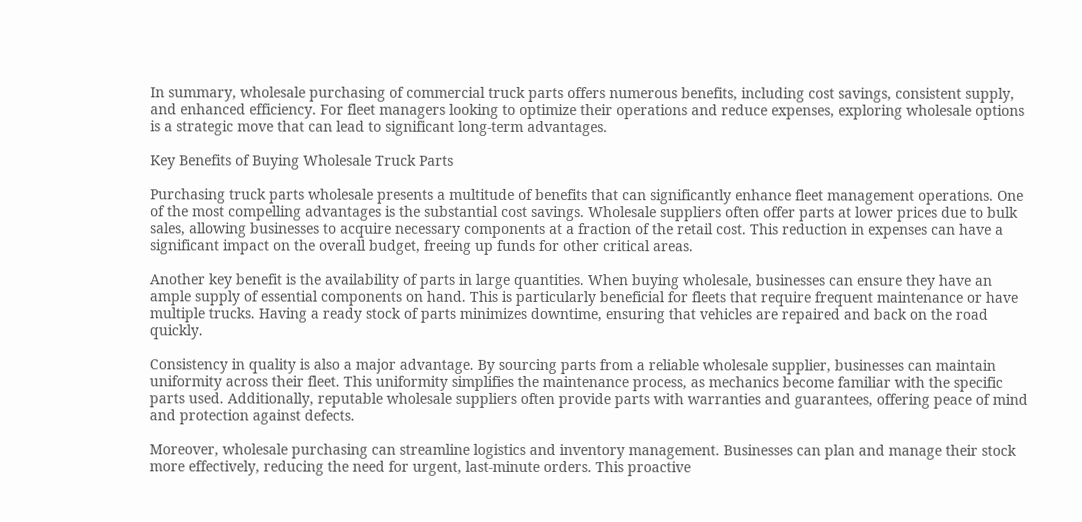In summary, wholesale purchasing of commercial truck parts offers numerous benefits, including cost savings, consistent supply, and enhanced efficiency. For fleet managers looking to optimize their operations and reduce expenses, exploring wholesale options is a strategic move that can lead to significant long-term advantages.

Key Benefits of Buying Wholesale Truck Parts

Purchasing truck parts wholesale presents a multitude of benefits that can significantly enhance fleet management operations. One of the most compelling advantages is the substantial cost savings. Wholesale suppliers often offer parts at lower prices due to bulk sales, allowing businesses to acquire necessary components at a fraction of the retail cost. This reduction in expenses can have a significant impact on the overall budget, freeing up funds for other critical areas.

Another key benefit is the availability of parts in large quantities. When buying wholesale, businesses can ensure they have an ample supply of essential components on hand. This is particularly beneficial for fleets that require frequent maintenance or have multiple trucks. Having a ready stock of parts minimizes downtime, ensuring that vehicles are repaired and back on the road quickly.

Consistency in quality is also a major advantage. By sourcing parts from a reliable wholesale supplier, businesses can maintain uniformity across their fleet. This uniformity simplifies the maintenance process, as mechanics become familiar with the specific parts used. Additionally, reputable wholesale suppliers often provide parts with warranties and guarantees, offering peace of mind and protection against defects.

Moreover, wholesale purchasing can streamline logistics and inventory management. Businesses can plan and manage their stock more effectively, reducing the need for urgent, last-minute orders. This proactive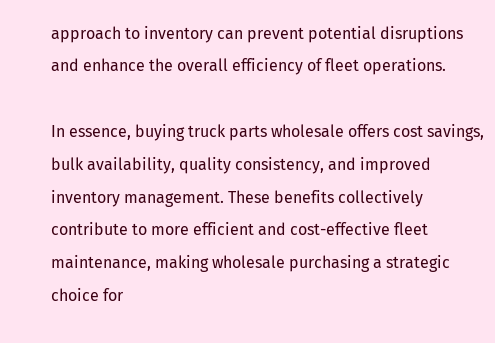approach to inventory can prevent potential disruptions and enhance the overall efficiency of fleet operations.

In essence, buying truck parts wholesale offers cost savings, bulk availability, quality consistency, and improved inventory management. These benefits collectively contribute to more efficient and cost-effective fleet maintenance, making wholesale purchasing a strategic choice for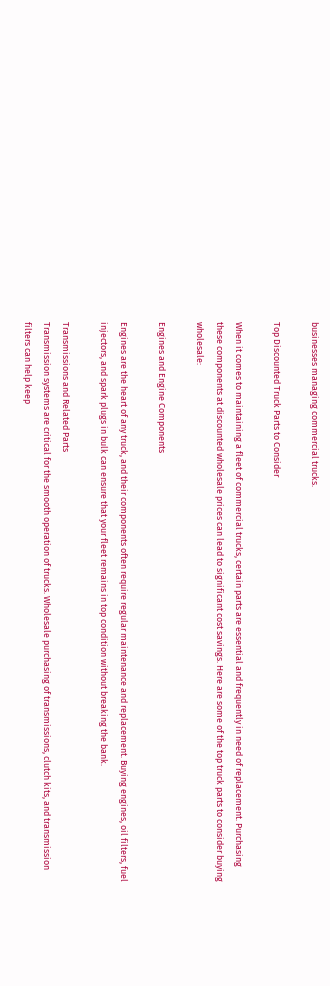businesses managing commercial trucks.

Top Discounted Truck Parts to Consider

When it comes to maintaining a fleet of commercial trucks, certain parts are essential and frequently in need of replacement. Purchasing these components at discounted wholesale prices can lead to significant cost savings. Here are some of the top truck parts to consider buying wholesale:

Engines and Engine Components

Engines are the heart of any truck, and their components often require regular maintenance and replacement. Buying engines, oil filters, fuel injectors, and spark plugs in bulk can ensure that your fleet remains in top condition without breaking the bank.

Transmissions and Related Parts
Transmission systems are critical for the smooth operation of trucks. Wholesale purchasing of transmissions, clutch kits, and transmission filters can help keep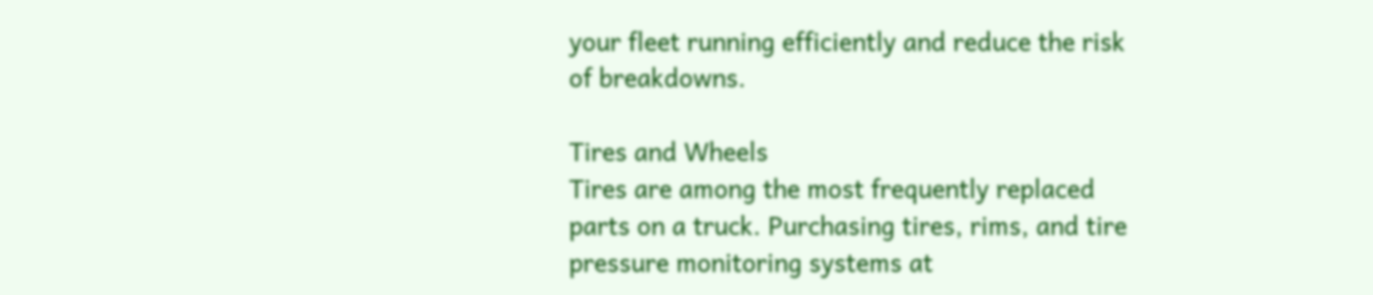your fleet running efficiently and reduce the risk of breakdowns.

Tires and Wheels
Tires are among the most frequently replaced parts on a truck. Purchasing tires, rims, and tire pressure monitoring systems at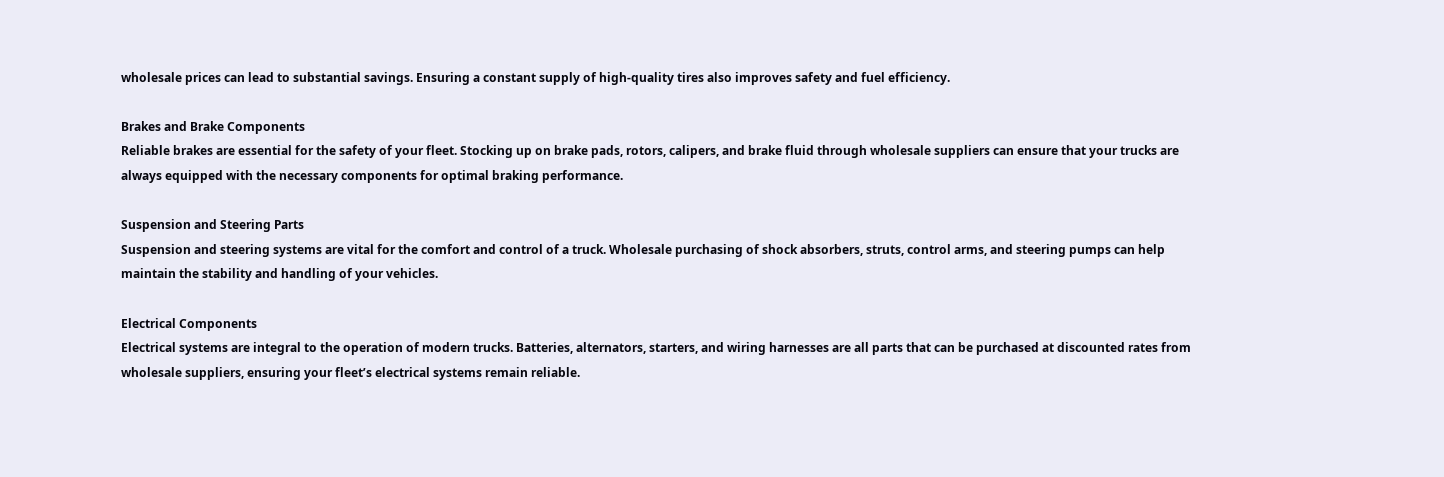wholesale prices can lead to substantial savings. Ensuring a constant supply of high-quality tires also improves safety and fuel efficiency.

Brakes and Brake Components
Reliable brakes are essential for the safety of your fleet. Stocking up on brake pads, rotors, calipers, and brake fluid through wholesale suppliers can ensure that your trucks are always equipped with the necessary components for optimal braking performance.

Suspension and Steering Parts
Suspension and steering systems are vital for the comfort and control of a truck. Wholesale purchasing of shock absorbers, struts, control arms, and steering pumps can help maintain the stability and handling of your vehicles.

Electrical Components
Electrical systems are integral to the operation of modern trucks. Batteries, alternators, starters, and wiring harnesses are all parts that can be purchased at discounted rates from wholesale suppliers, ensuring your fleet’s electrical systems remain reliable.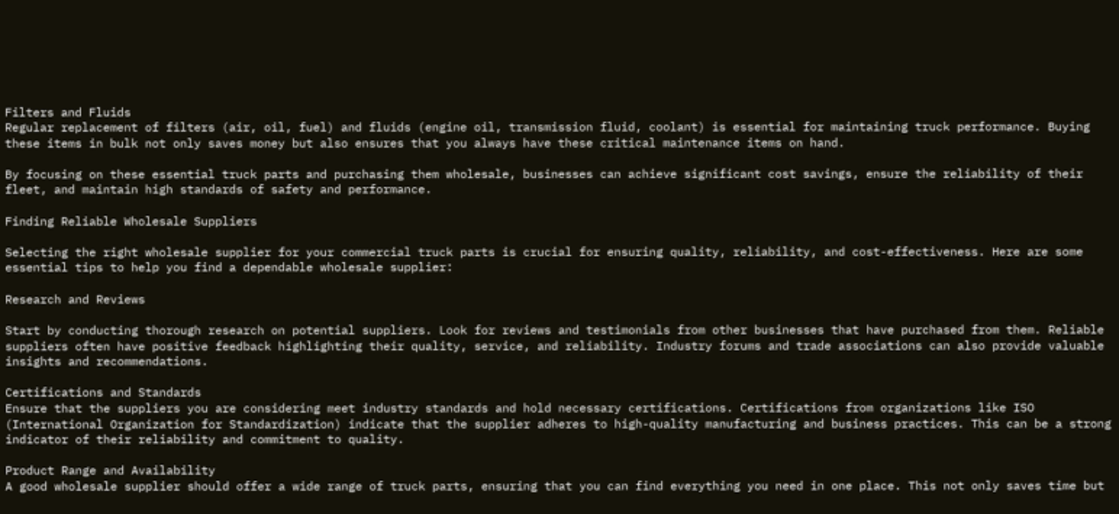Filters and Fluids
Regular replacement of filters (air, oil, fuel) and fluids (engine oil, transmission fluid, coolant) is essential for maintaining truck performance. Buying these items in bulk not only saves money but also ensures that you always have these critical maintenance items on hand.

By focusing on these essential truck parts and purchasing them wholesale, businesses can achieve significant cost savings, ensure the reliability of their fleet, and maintain high standards of safety and performance.

Finding Reliable Wholesale Suppliers

Selecting the right wholesale supplier for your commercial truck parts is crucial for ensuring quality, reliability, and cost-effectiveness. Here are some essential tips to help you find a dependable wholesale supplier:

Research and Reviews

Start by conducting thorough research on potential suppliers. Look for reviews and testimonials from other businesses that have purchased from them. Reliable suppliers often have positive feedback highlighting their quality, service, and reliability. Industry forums and trade associations can also provide valuable insights and recommendations.

Certifications and Standards
Ensure that the suppliers you are considering meet industry standards and hold necessary certifications. Certifications from organizations like ISO (International Organization for Standardization) indicate that the supplier adheres to high-quality manufacturing and business practices. This can be a strong indicator of their reliability and commitment to quality.

Product Range and Availability
A good wholesale supplier should offer a wide range of truck parts, ensuring that you can find everything you need in one place. This not only saves time but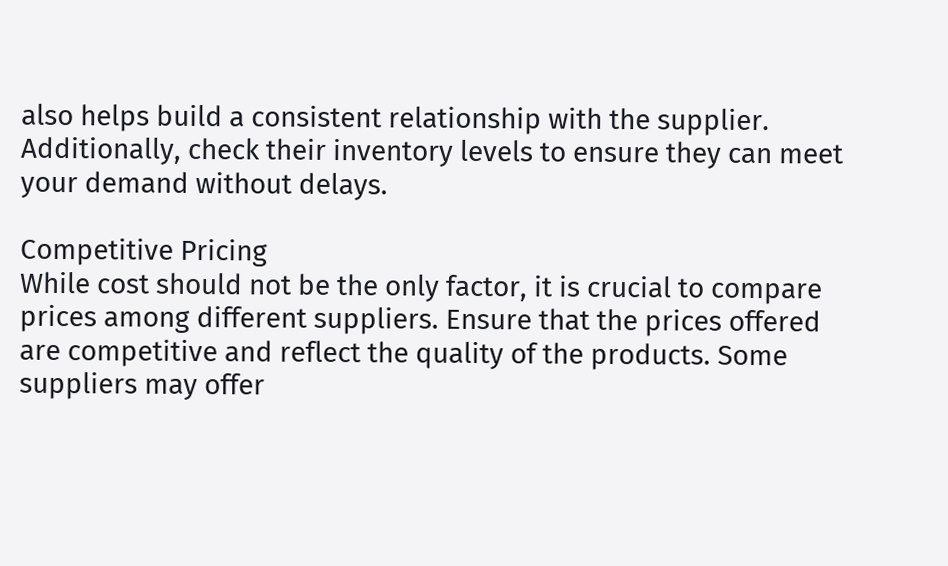also helps build a consistent relationship with the supplier. Additionally, check their inventory levels to ensure they can meet your demand without delays.

Competitive Pricing
While cost should not be the only factor, it is crucial to compare prices among different suppliers. Ensure that the prices offered are competitive and reflect the quality of the products. Some suppliers may offer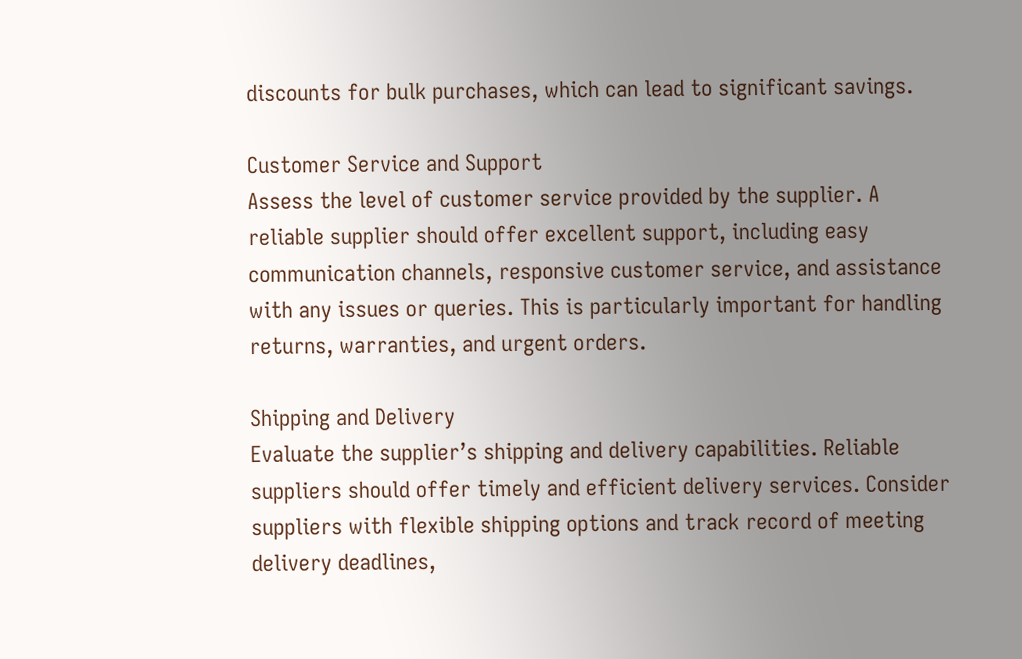discounts for bulk purchases, which can lead to significant savings.

Customer Service and Support
Assess the level of customer service provided by the supplier. A reliable supplier should offer excellent support, including easy communication channels, responsive customer service, and assistance with any issues or queries. This is particularly important for handling returns, warranties, and urgent orders.

Shipping and Delivery
Evaluate the supplier’s shipping and delivery capabilities. Reliable suppliers should offer timely and efficient delivery services. Consider suppliers with flexible shipping options and track record of meeting delivery deadlines,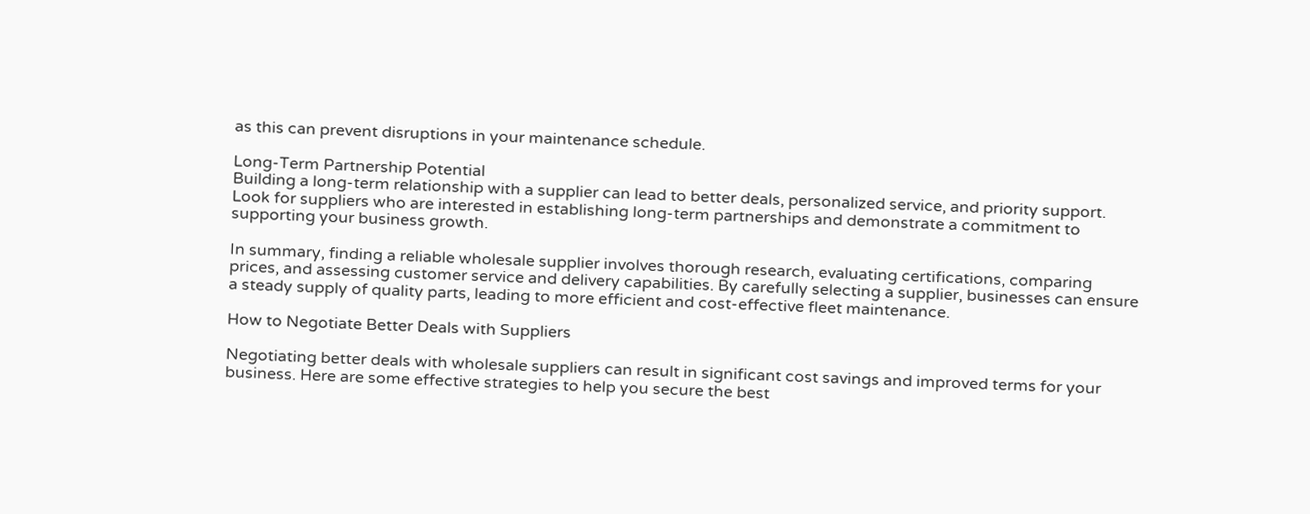as this can prevent disruptions in your maintenance schedule.

Long-Term Partnership Potential
Building a long-term relationship with a supplier can lead to better deals, personalized service, and priority support. Look for suppliers who are interested in establishing long-term partnerships and demonstrate a commitment to supporting your business growth.

In summary, finding a reliable wholesale supplier involves thorough research, evaluating certifications, comparing prices, and assessing customer service and delivery capabilities. By carefully selecting a supplier, businesses can ensure a steady supply of quality parts, leading to more efficient and cost-effective fleet maintenance.

How to Negotiate Better Deals with Suppliers

Negotiating better deals with wholesale suppliers can result in significant cost savings and improved terms for your business. Here are some effective strategies to help you secure the best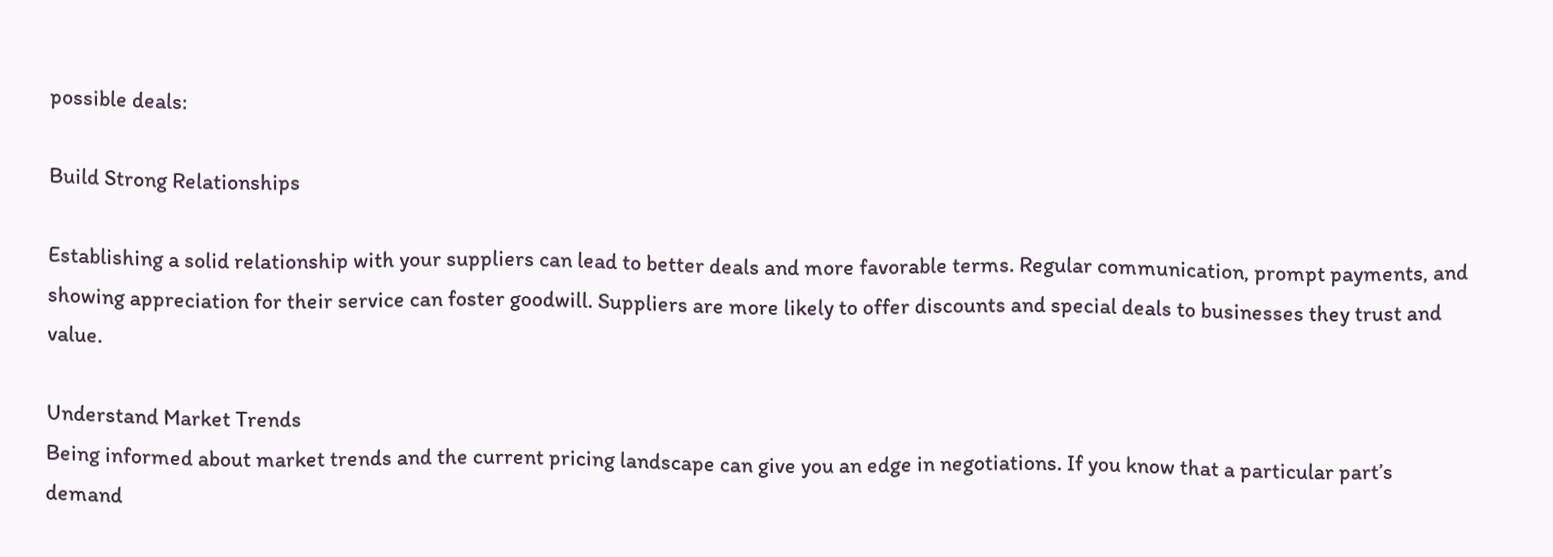possible deals:

Build Strong Relationships

Establishing a solid relationship with your suppliers can lead to better deals and more favorable terms. Regular communication, prompt payments, and showing appreciation for their service can foster goodwill. Suppliers are more likely to offer discounts and special deals to businesses they trust and value.

Understand Market Trends
Being informed about market trends and the current pricing landscape can give you an edge in negotiations. If you know that a particular part’s demand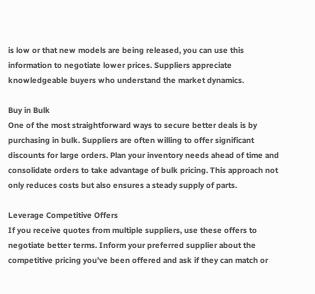is low or that new models are being released, you can use this information to negotiate lower prices. Suppliers appreciate knowledgeable buyers who understand the market dynamics.

Buy in Bulk
One of the most straightforward ways to secure better deals is by purchasing in bulk. Suppliers are often willing to offer significant discounts for large orders. Plan your inventory needs ahead of time and consolidate orders to take advantage of bulk pricing. This approach not only reduces costs but also ensures a steady supply of parts.

Leverage Competitive Offers
If you receive quotes from multiple suppliers, use these offers to negotiate better terms. Inform your preferred supplier about the competitive pricing you’ve been offered and ask if they can match or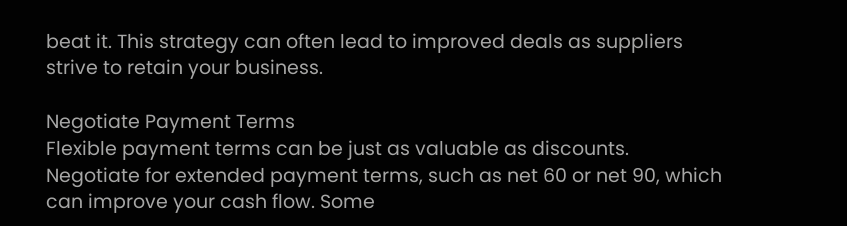beat it. This strategy can often lead to improved deals as suppliers strive to retain your business.

Negotiate Payment Terms
Flexible payment terms can be just as valuable as discounts. Negotiate for extended payment terms, such as net 60 or net 90, which can improve your cash flow. Some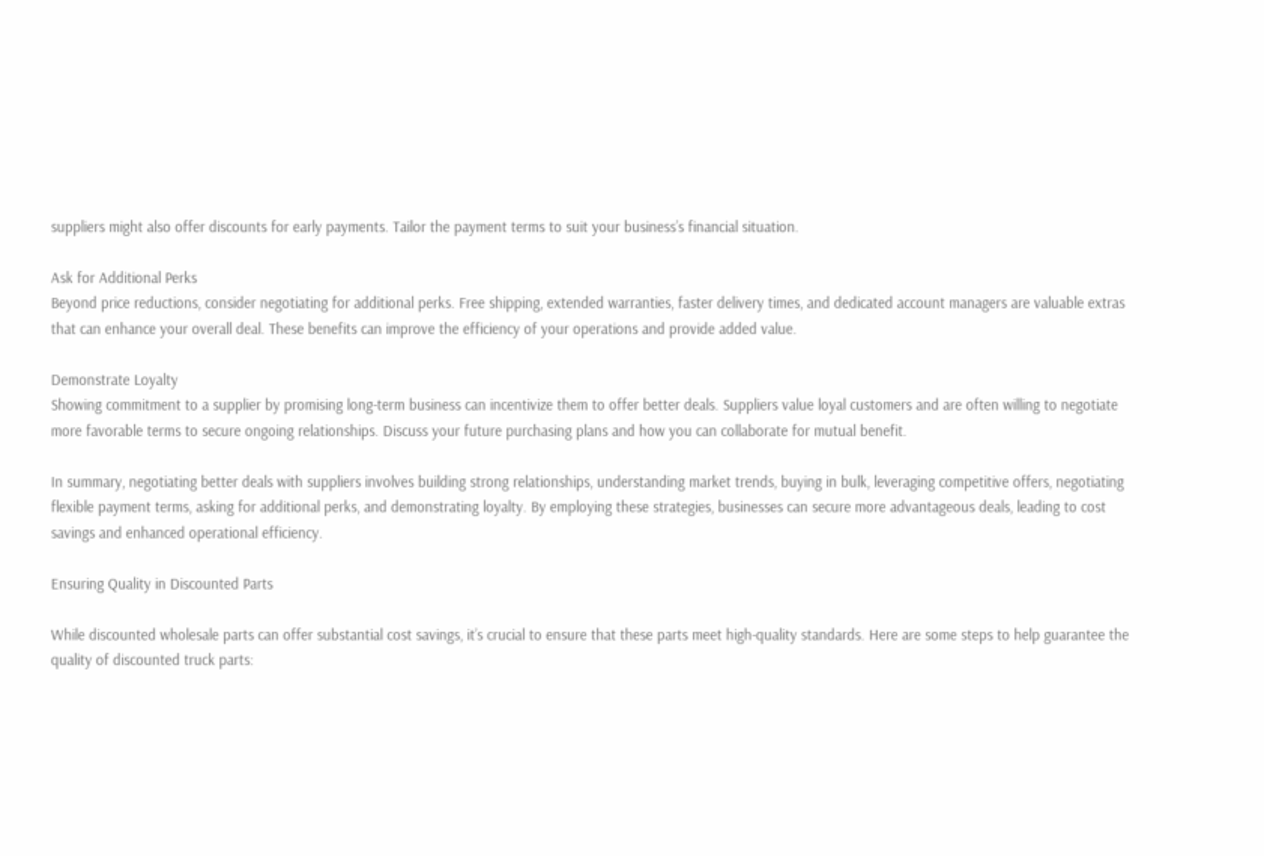suppliers might also offer discounts for early payments. Tailor the payment terms to suit your business’s financial situation.

Ask for Additional Perks
Beyond price reductions, consider negotiating for additional perks. Free shipping, extended warranties, faster delivery times, and dedicated account managers are valuable extras that can enhance your overall deal. These benefits can improve the efficiency of your operations and provide added value.

Demonstrate Loyalty
Showing commitment to a supplier by promising long-term business can incentivize them to offer better deals. Suppliers value loyal customers and are often willing to negotiate more favorable terms to secure ongoing relationships. Discuss your future purchasing plans and how you can collaborate for mutual benefit.

In summary, negotiating better deals with suppliers involves building strong relationships, understanding market trends, buying in bulk, leveraging competitive offers, negotiating flexible payment terms, asking for additional perks, and demonstrating loyalty. By employing these strategies, businesses can secure more advantageous deals, leading to cost savings and enhanced operational efficiency.

Ensuring Quality in Discounted Parts

While discounted wholesale parts can offer substantial cost savings, it’s crucial to ensure that these parts meet high-quality standards. Here are some steps to help guarantee the quality of discounted truck parts: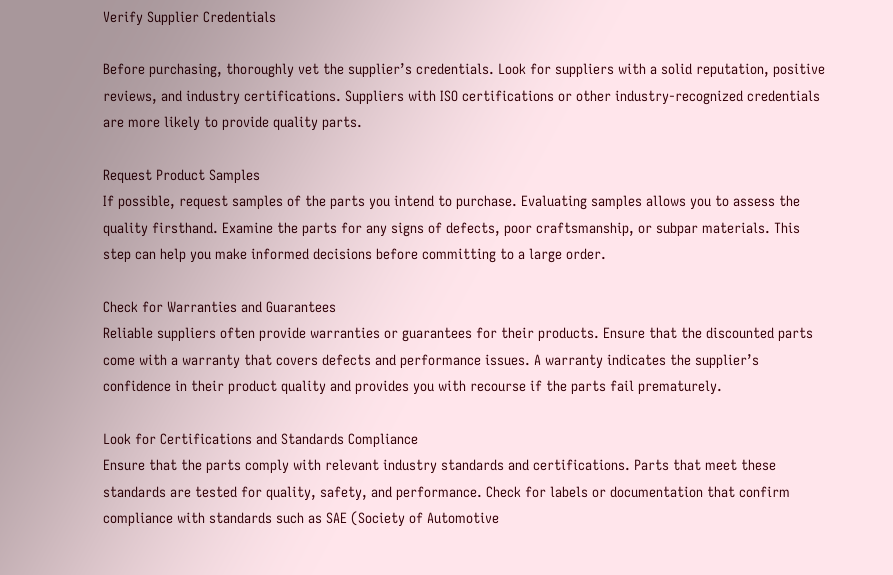Verify Supplier Credentials

Before purchasing, thoroughly vet the supplier’s credentials. Look for suppliers with a solid reputation, positive reviews, and industry certifications. Suppliers with ISO certifications or other industry-recognized credentials are more likely to provide quality parts.

Request Product Samples
If possible, request samples of the parts you intend to purchase. Evaluating samples allows you to assess the quality firsthand. Examine the parts for any signs of defects, poor craftsmanship, or subpar materials. This step can help you make informed decisions before committing to a large order.

Check for Warranties and Guarantees
Reliable suppliers often provide warranties or guarantees for their products. Ensure that the discounted parts come with a warranty that covers defects and performance issues. A warranty indicates the supplier’s confidence in their product quality and provides you with recourse if the parts fail prematurely.

Look for Certifications and Standards Compliance
Ensure that the parts comply with relevant industry standards and certifications. Parts that meet these standards are tested for quality, safety, and performance. Check for labels or documentation that confirm compliance with standards such as SAE (Society of Automotive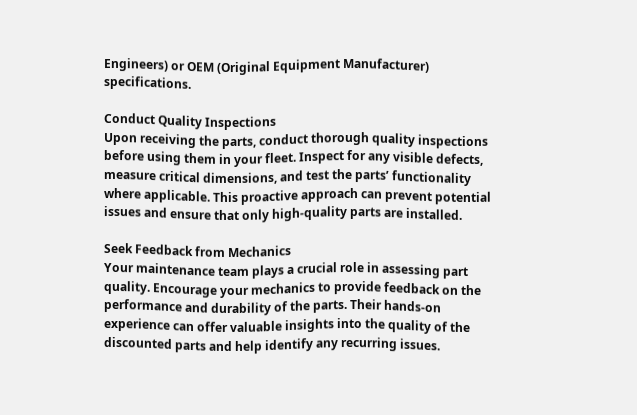Engineers) or OEM (Original Equipment Manufacturer) specifications.

Conduct Quality Inspections
Upon receiving the parts, conduct thorough quality inspections before using them in your fleet. Inspect for any visible defects, measure critical dimensions, and test the parts’ functionality where applicable. This proactive approach can prevent potential issues and ensure that only high-quality parts are installed.

Seek Feedback from Mechanics
Your maintenance team plays a crucial role in assessing part quality. Encourage your mechanics to provide feedback on the performance and durability of the parts. Their hands-on experience can offer valuable insights into the quality of the discounted parts and help identify any recurring issues.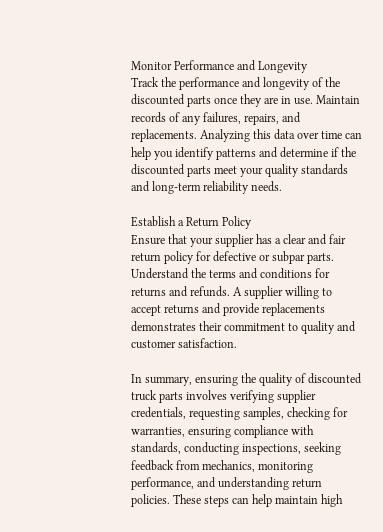Monitor Performance and Longevity
Track the performance and longevity of the discounted parts once they are in use. Maintain records of any failures, repairs, and replacements. Analyzing this data over time can help you identify patterns and determine if the discounted parts meet your quality standards and long-term reliability needs.

Establish a Return Policy
Ensure that your supplier has a clear and fair return policy for defective or subpar parts. Understand the terms and conditions for returns and refunds. A supplier willing to accept returns and provide replacements demonstrates their commitment to quality and customer satisfaction.

In summary, ensuring the quality of discounted truck parts involves verifying supplier credentials, requesting samples, checking for warranties, ensuring compliance with standards, conducting inspections, seeking feedback from mechanics, monitoring performance, and understanding return policies. These steps can help maintain high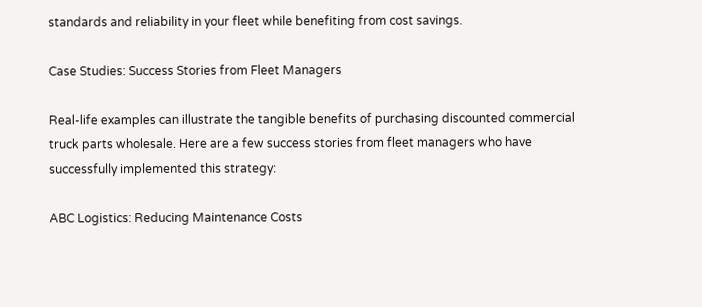standards and reliability in your fleet while benefiting from cost savings.

Case Studies: Success Stories from Fleet Managers

Real-life examples can illustrate the tangible benefits of purchasing discounted commercial truck parts wholesale. Here are a few success stories from fleet managers who have successfully implemented this strategy:

ABC Logistics: Reducing Maintenance Costs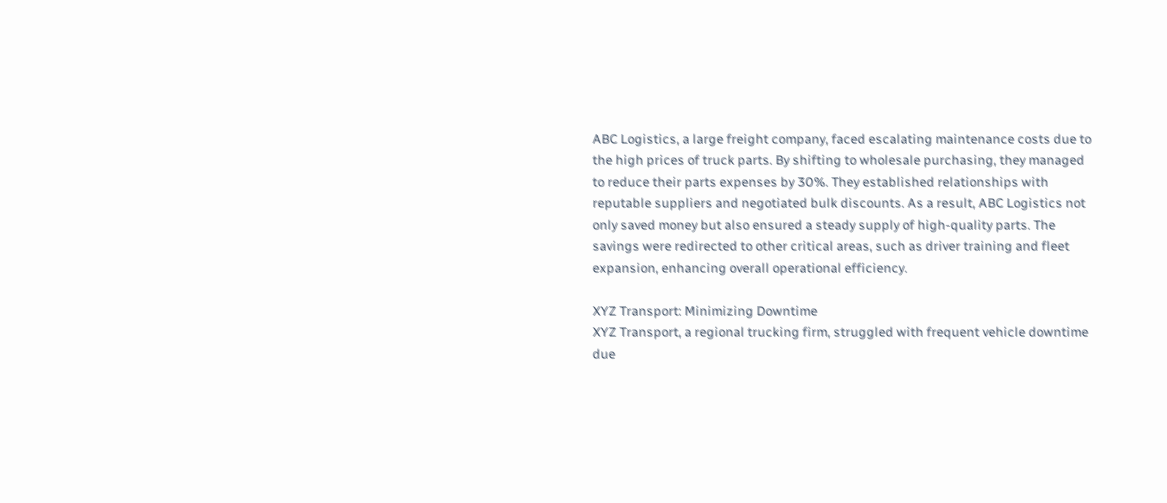ABC Logistics, a large freight company, faced escalating maintenance costs due to the high prices of truck parts. By shifting to wholesale purchasing, they managed to reduce their parts expenses by 30%. They established relationships with reputable suppliers and negotiated bulk discounts. As a result, ABC Logistics not only saved money but also ensured a steady supply of high-quality parts. The savings were redirected to other critical areas, such as driver training and fleet expansion, enhancing overall operational efficiency.

XYZ Transport: Minimizing Downtime
XYZ Transport, a regional trucking firm, struggled with frequent vehicle downtime due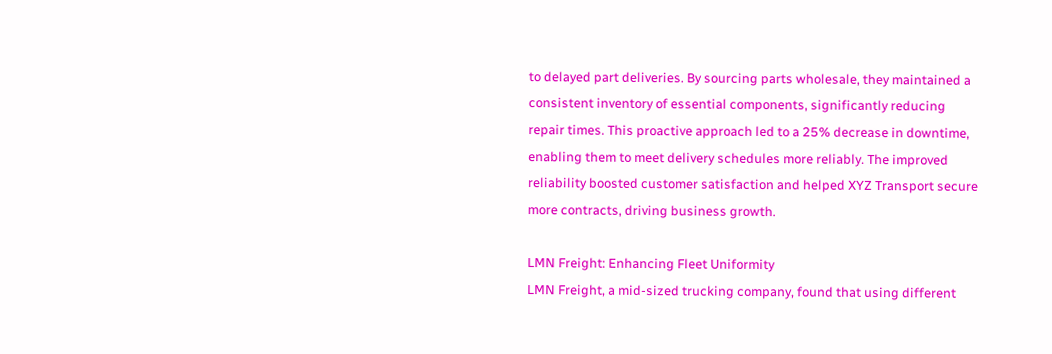to delayed part deliveries. By sourcing parts wholesale, they maintained a consistent inventory of essential components, significantly reducing repair times. This proactive approach led to a 25% decrease in downtime, enabling them to meet delivery schedules more reliably. The improved reliability boosted customer satisfaction and helped XYZ Transport secure more contracts, driving business growth.

LMN Freight: Enhancing Fleet Uniformity
LMN Freight, a mid-sized trucking company, found that using different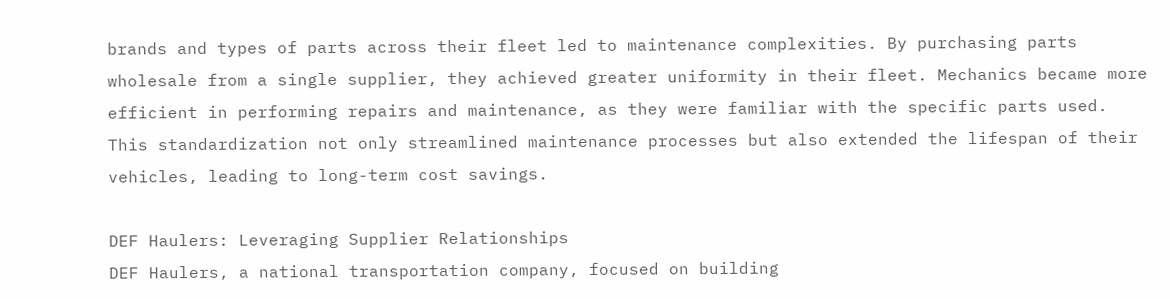brands and types of parts across their fleet led to maintenance complexities. By purchasing parts wholesale from a single supplier, they achieved greater uniformity in their fleet. Mechanics became more efficient in performing repairs and maintenance, as they were familiar with the specific parts used. This standardization not only streamlined maintenance processes but also extended the lifespan of their vehicles, leading to long-term cost savings.

DEF Haulers: Leveraging Supplier Relationships
DEF Haulers, a national transportation company, focused on building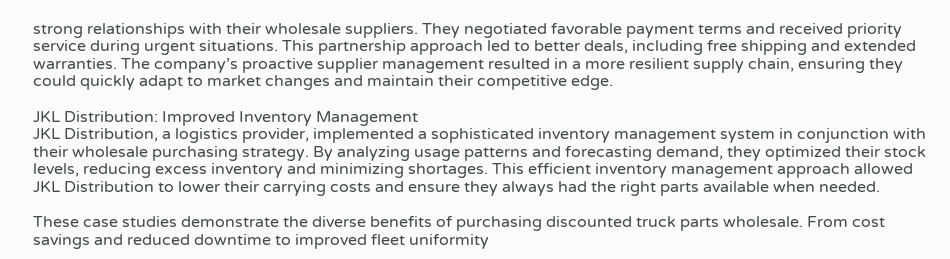strong relationships with their wholesale suppliers. They negotiated favorable payment terms and received priority service during urgent situations. This partnership approach led to better deals, including free shipping and extended warranties. The company’s proactive supplier management resulted in a more resilient supply chain, ensuring they could quickly adapt to market changes and maintain their competitive edge.

JKL Distribution: Improved Inventory Management
JKL Distribution, a logistics provider, implemented a sophisticated inventory management system in conjunction with their wholesale purchasing strategy. By analyzing usage patterns and forecasting demand, they optimized their stock levels, reducing excess inventory and minimizing shortages. This efficient inventory management approach allowed JKL Distribution to lower their carrying costs and ensure they always had the right parts available when needed.

These case studies demonstrate the diverse benefits of purchasing discounted truck parts wholesale. From cost savings and reduced downtime to improved fleet uniformity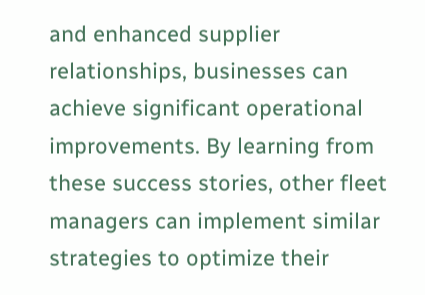and enhanced supplier relationships, businesses can achieve significant operational improvements. By learning from these success stories, other fleet managers can implement similar strategies to optimize their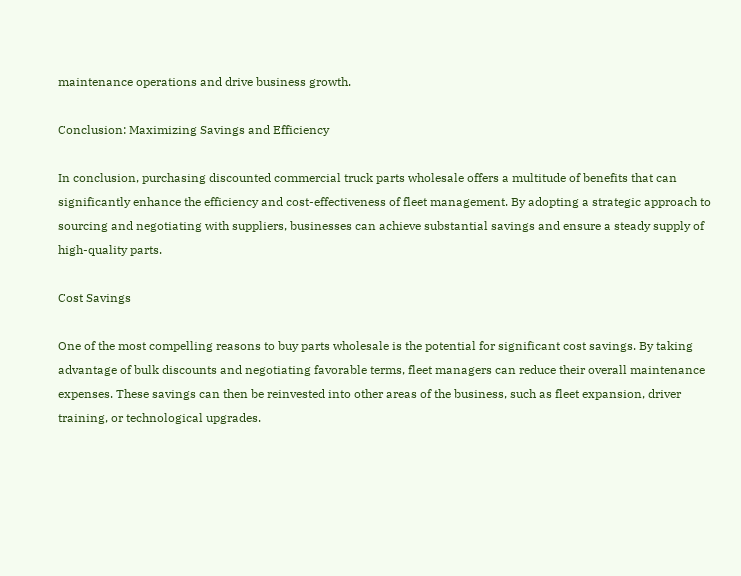maintenance operations and drive business growth.

Conclusion: Maximizing Savings and Efficiency

In conclusion, purchasing discounted commercial truck parts wholesale offers a multitude of benefits that can significantly enhance the efficiency and cost-effectiveness of fleet management. By adopting a strategic approach to sourcing and negotiating with suppliers, businesses can achieve substantial savings and ensure a steady supply of high-quality parts.

Cost Savings

One of the most compelling reasons to buy parts wholesale is the potential for significant cost savings. By taking advantage of bulk discounts and negotiating favorable terms, fleet managers can reduce their overall maintenance expenses. These savings can then be reinvested into other areas of the business, such as fleet expansion, driver training, or technological upgrades.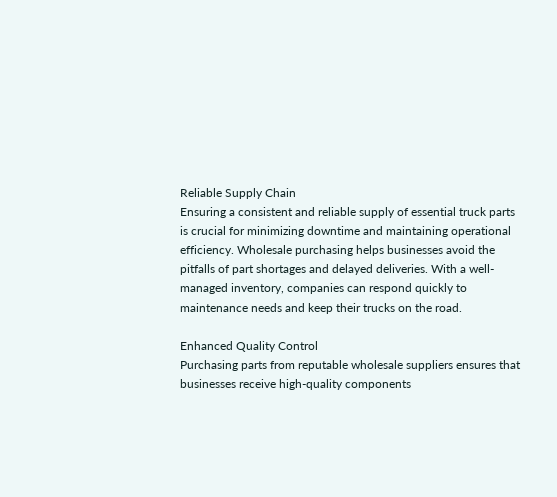Reliable Supply Chain
Ensuring a consistent and reliable supply of essential truck parts is crucial for minimizing downtime and maintaining operational efficiency. Wholesale purchasing helps businesses avoid the pitfalls of part shortages and delayed deliveries. With a well-managed inventory, companies can respond quickly to maintenance needs and keep their trucks on the road.

Enhanced Quality Control
Purchasing parts from reputable wholesale suppliers ensures that businesses receive high-quality components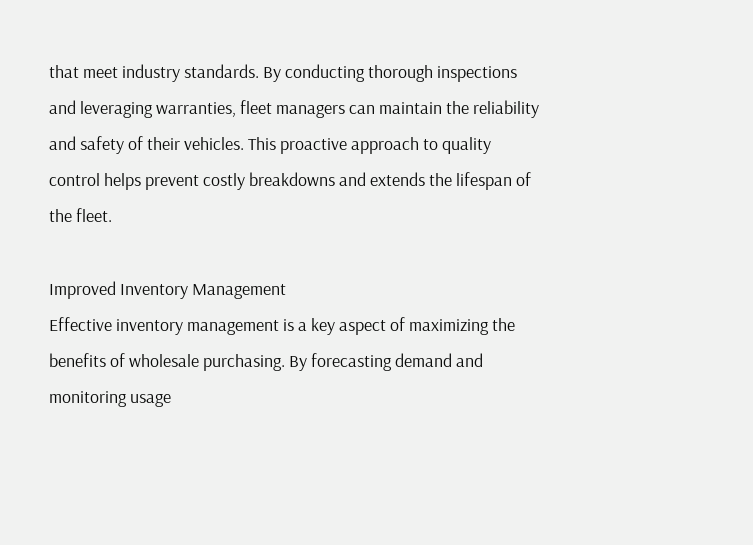that meet industry standards. By conducting thorough inspections and leveraging warranties, fleet managers can maintain the reliability and safety of their vehicles. This proactive approach to quality control helps prevent costly breakdowns and extends the lifespan of the fleet.

Improved Inventory Management
Effective inventory management is a key aspect of maximizing the benefits of wholesale purchasing. By forecasting demand and monitoring usage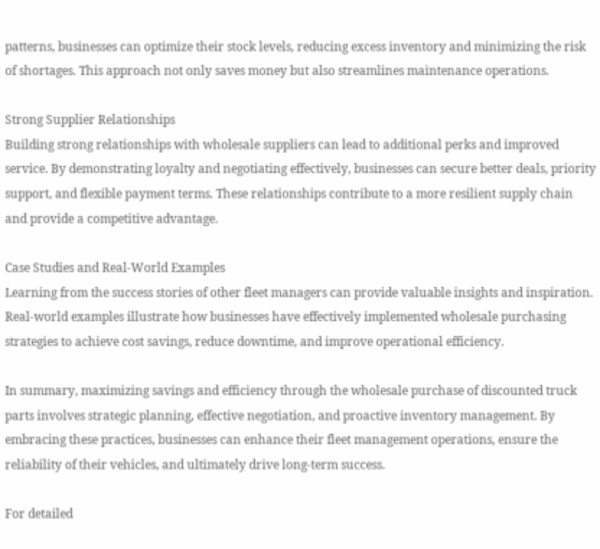patterns, businesses can optimize their stock levels, reducing excess inventory and minimizing the risk of shortages. This approach not only saves money but also streamlines maintenance operations.

Strong Supplier Relationships
Building strong relationships with wholesale suppliers can lead to additional perks and improved service. By demonstrating loyalty and negotiating effectively, businesses can secure better deals, priority support, and flexible payment terms. These relationships contribute to a more resilient supply chain and provide a competitive advantage.

Case Studies and Real-World Examples
Learning from the success stories of other fleet managers can provide valuable insights and inspiration. Real-world examples illustrate how businesses have effectively implemented wholesale purchasing strategies to achieve cost savings, reduce downtime, and improve operational efficiency.

In summary, maximizing savings and efficiency through the wholesale purchase of discounted truck parts involves strategic planning, effective negotiation, and proactive inventory management. By embracing these practices, businesses can enhance their fleet management operations, ensure the reliability of their vehicles, and ultimately drive long-term success.

For detailed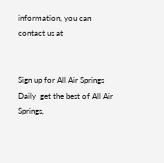information, you can contact us at


Sign up for All Air Springs Daily  get the best of All Air Springs,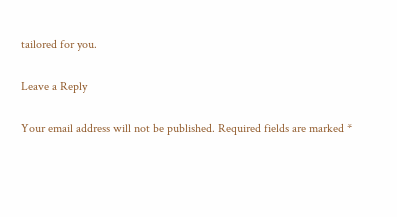tailored for you.

Leave a Reply

Your email address will not be published. Required fields are marked *